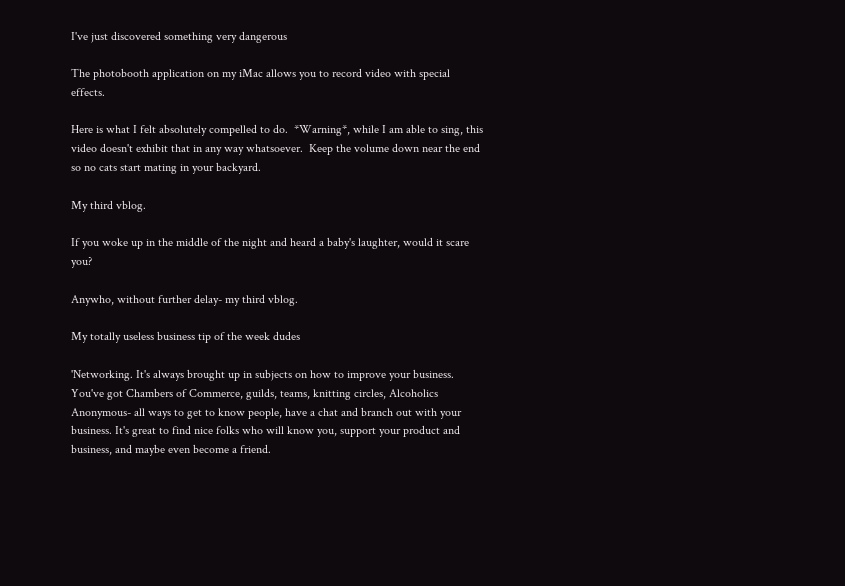I've just discovered something very dangerous

The photobooth application on my iMac allows you to record video with special effects.

Here is what I felt absolutely compelled to do.  *Warning*, while I am able to sing, this video doesn't exhibit that in any way whatsoever.  Keep the volume down near the end so no cats start mating in your backyard.

My third vblog.

If you woke up in the middle of the night and heard a baby's laughter, would it scare you?

Anywho, without further delay- my third vblog.

My totally useless business tip of the week dudes

'Networking. It's always brought up in subjects on how to improve your business. You've got Chambers of Commerce, guilds, teams, knitting circles, Alcoholics Anonymous- all ways to get to know people, have a chat and branch out with your business. It's great to find nice folks who will know you, support your product and business, and maybe even become a friend.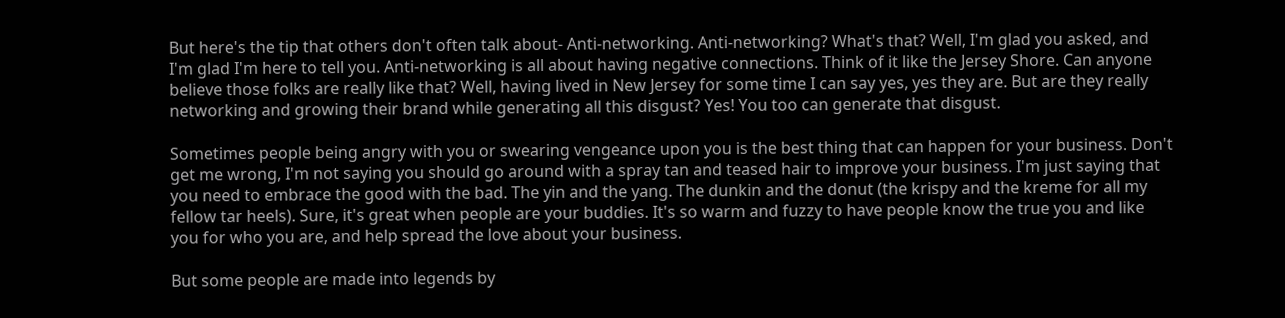But here's the tip that others don't often talk about- Anti-networking. Anti-networking? What's that? Well, I'm glad you asked, and I'm glad I'm here to tell you. Anti-networking is all about having negative connections. Think of it like the Jersey Shore. Can anyone believe those folks are really like that? Well, having lived in New Jersey for some time I can say yes, yes they are. But are they really networking and growing their brand while generating all this disgust? Yes! You too can generate that disgust.

Sometimes people being angry with you or swearing vengeance upon you is the best thing that can happen for your business. Don't get me wrong, I'm not saying you should go around with a spray tan and teased hair to improve your business. I'm just saying that you need to embrace the good with the bad. The yin and the yang. The dunkin and the donut (the krispy and the kreme for all my fellow tar heels). Sure, it's great when people are your buddies. It's so warm and fuzzy to have people know the true you and like you for who you are, and help spread the love about your business.

But some people are made into legends by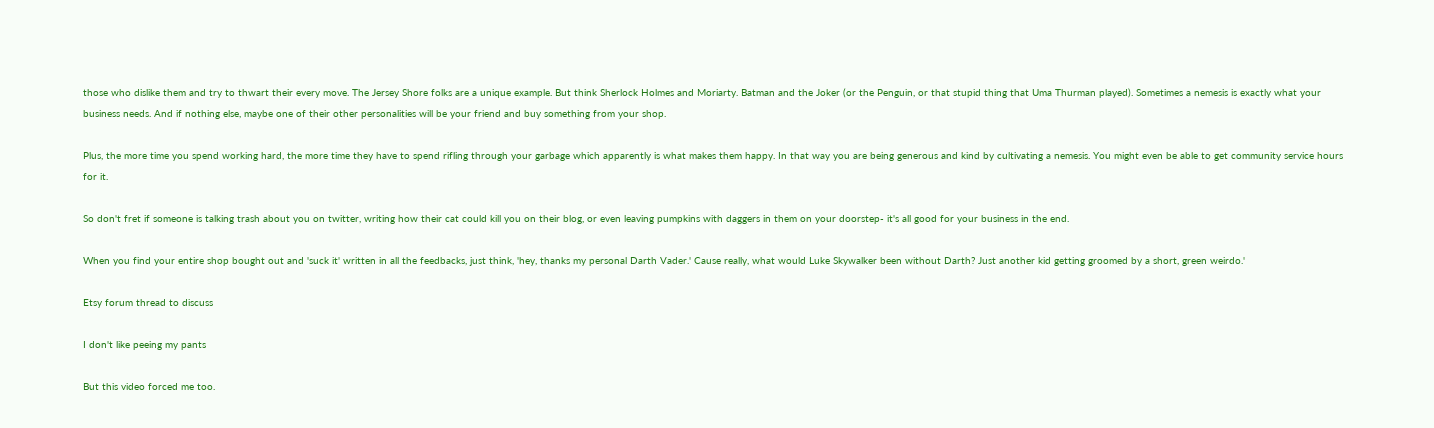those who dislike them and try to thwart their every move. The Jersey Shore folks are a unique example. But think Sherlock Holmes and Moriarty. Batman and the Joker (or the Penguin, or that stupid thing that Uma Thurman played). Sometimes a nemesis is exactly what your business needs. And if nothing else, maybe one of their other personalities will be your friend and buy something from your shop.

Plus, the more time you spend working hard, the more time they have to spend rifling through your garbage which apparently is what makes them happy. In that way you are being generous and kind by cultivating a nemesis. You might even be able to get community service hours for it.

So don't fret if someone is talking trash about you on twitter, writing how their cat could kill you on their blog, or even leaving pumpkins with daggers in them on your doorstep- it's all good for your business in the end.

When you find your entire shop bought out and 'suck it' written in all the feedbacks, just think, 'hey, thanks my personal Darth Vader.' Cause really, what would Luke Skywalker been without Darth? Just another kid getting groomed by a short, green weirdo.'

Etsy forum thread to discuss

I don't like peeing my pants

But this video forced me too.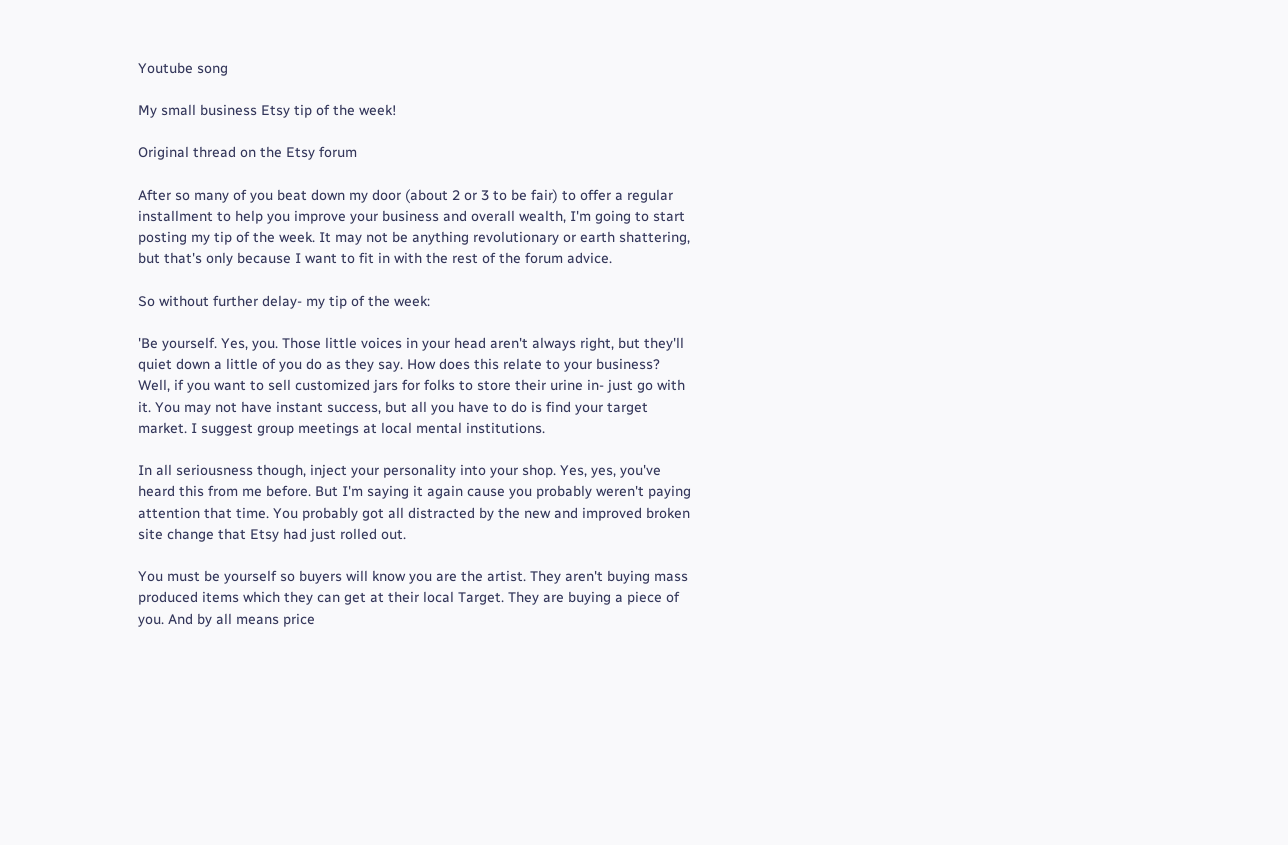Youtube song

My small business Etsy tip of the week!

Original thread on the Etsy forum

After so many of you beat down my door (about 2 or 3 to be fair) to offer a regular installment to help you improve your business and overall wealth, I'm going to start posting my tip of the week. It may not be anything revolutionary or earth shattering, but that's only because I want to fit in with the rest of the forum advice.

So without further delay- my tip of the week:

'Be yourself. Yes, you. Those little voices in your head aren't always right, but they'll quiet down a little of you do as they say. How does this relate to your business? Well, if you want to sell customized jars for folks to store their urine in- just go with it. You may not have instant success, but all you have to do is find your target market. I suggest group meetings at local mental institutions.

In all seriousness though, inject your personality into your shop. Yes, yes, you've heard this from me before. But I'm saying it again cause you probably weren't paying attention that time. You probably got all distracted by the new and improved broken site change that Etsy had just rolled out.

You must be yourself so buyers will know you are the artist. They aren't buying mass produced items which they can get at their local Target. They are buying a piece of you. And by all means price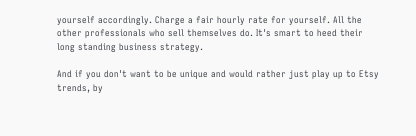yourself accordingly. Charge a fair hourly rate for yourself. All the other professionals who sell themselves do. It's smart to heed their long standing business strategy.

And if you don't want to be unique and would rather just play up to Etsy trends, by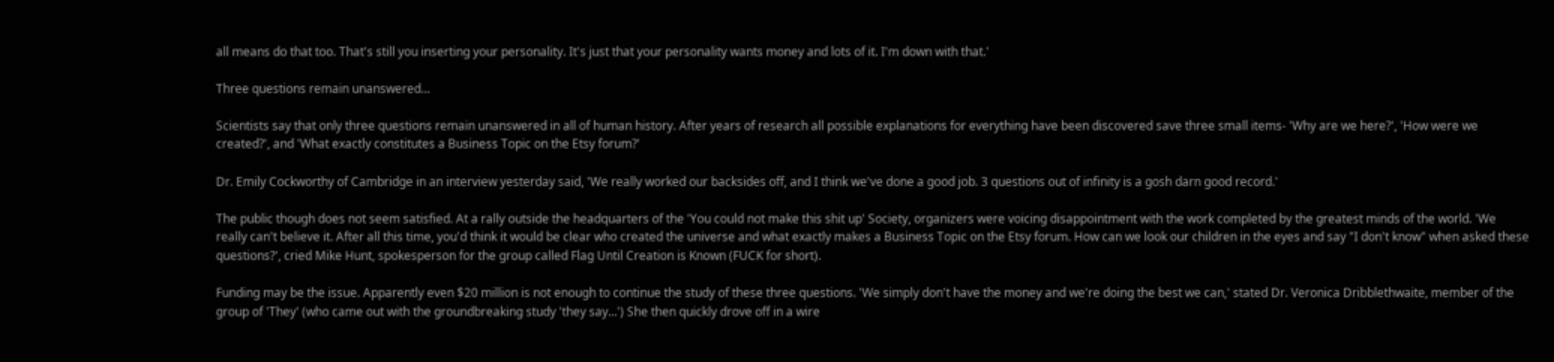all means do that too. That's still you inserting your personality. It's just that your personality wants money and lots of it. I'm down with that.'

Three questions remain unanswered...

Scientists say that only three questions remain unanswered in all of human history. After years of research all possible explanations for everything have been discovered save three small items- 'Why are we here?', 'How were we created?', and 'What exactly constitutes a Business Topic on the Etsy forum?'

Dr. Emily Cockworthy of Cambridge in an interview yesterday said, 'We really worked our backsides off, and I think we've done a good job. 3 questions out of infinity is a gosh darn good record.'

The public though does not seem satisfied. At a rally outside the headquarters of the 'You could not make this shit up' Society, organizers were voicing disappointment with the work completed by the greatest minds of the world. 'We really can't believe it. After all this time, you'd think it would be clear who created the universe and what exactly makes a Business Topic on the Etsy forum. How can we look our children in the eyes and say "I don't know" when asked these questions?', cried Mike Hunt, spokesperson for the group called Flag Until Creation is Known (FUCK for short).

Funding may be the issue. Apparently even $20 million is not enough to continue the study of these three questions. 'We simply don't have the money and we're doing the best we can,' stated Dr. Veronica Dribblethwaite, member of the group of 'They' (who came out with the groundbreaking study 'they say...') She then quickly drove off in a wire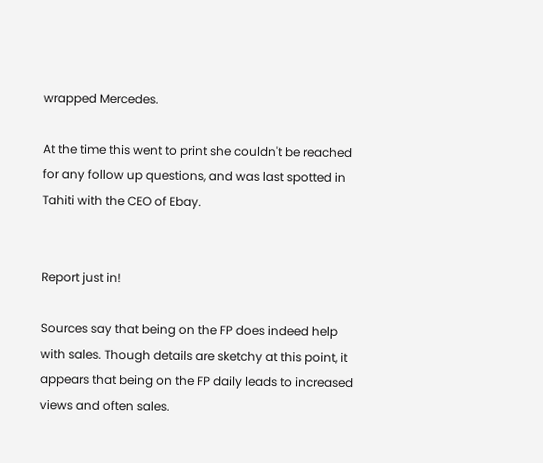wrapped Mercedes.

At the time this went to print she couldn't be reached for any follow up questions, and was last spotted in Tahiti with the CEO of Ebay.


Report just in!

Sources say that being on the FP does indeed help with sales. Though details are sketchy at this point, it appears that being on the FP daily leads to increased views and often sales.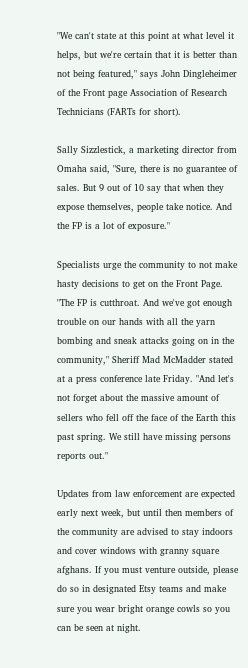"We can't state at this point at what level it helps, but we're certain that it is better than not being featured," says John Dingleheimer of the Front page Association of Research Technicians (FARTs for short).

Sally Sizzlestick, a marketing director from Omaha said, "Sure, there is no guarantee of sales. But 9 out of 10 say that when they expose themselves, people take notice. And the FP is a lot of exposure."

Specialists urge the community to not make hasty decisions to get on the Front Page. "The FP is cutthroat. And we've got enough trouble on our hands with all the yarn bombing and sneak attacks going on in the community," Sheriff Mad McMadder stated at a press conference late Friday. "And let's not forget about the massive amount of sellers who fell off the face of the Earth this past spring. We still have missing persons reports out."

Updates from law enforcement are expected early next week, but until then members of the community are advised to stay indoors and cover windows with granny square afghans. If you must venture outside, please do so in designated Etsy teams and make sure you wear bright orange cowls so you can be seen at night.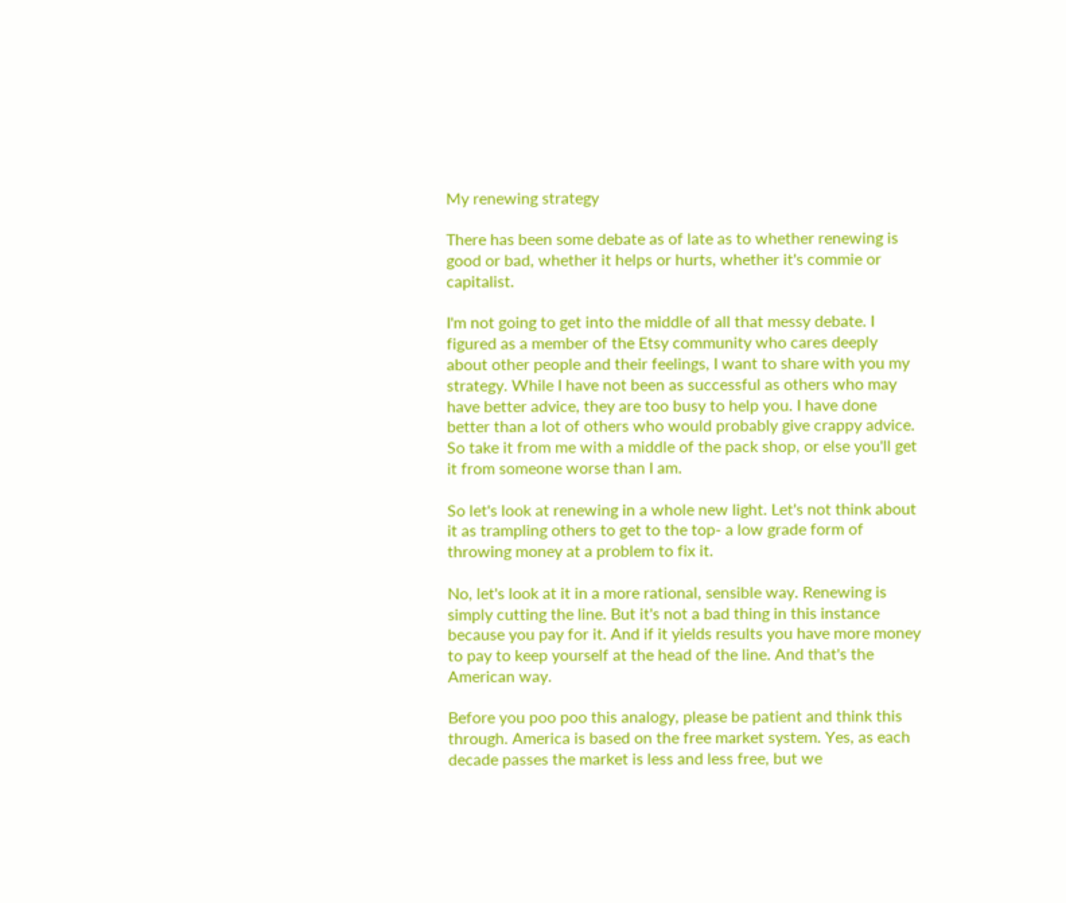My renewing strategy

There has been some debate as of late as to whether renewing is good or bad, whether it helps or hurts, whether it's commie or capitalist.

I'm not going to get into the middle of all that messy debate. I figured as a member of the Etsy community who cares deeply about other people and their feelings, I want to share with you my strategy. While I have not been as successful as others who may have better advice, they are too busy to help you. I have done better than a lot of others who would probably give crappy advice. So take it from me with a middle of the pack shop, or else you'll get it from someone worse than I am.

So let's look at renewing in a whole new light. Let's not think about it as trampling others to get to the top- a low grade form of throwing money at a problem to fix it.

No, let's look at it in a more rational, sensible way. Renewing is simply cutting the line. But it's not a bad thing in this instance because you pay for it. And if it yields results you have more money to pay to keep yourself at the head of the line. And that's the American way.

Before you poo poo this analogy, please be patient and think this through. America is based on the free market system. Yes, as each decade passes the market is less and less free, but we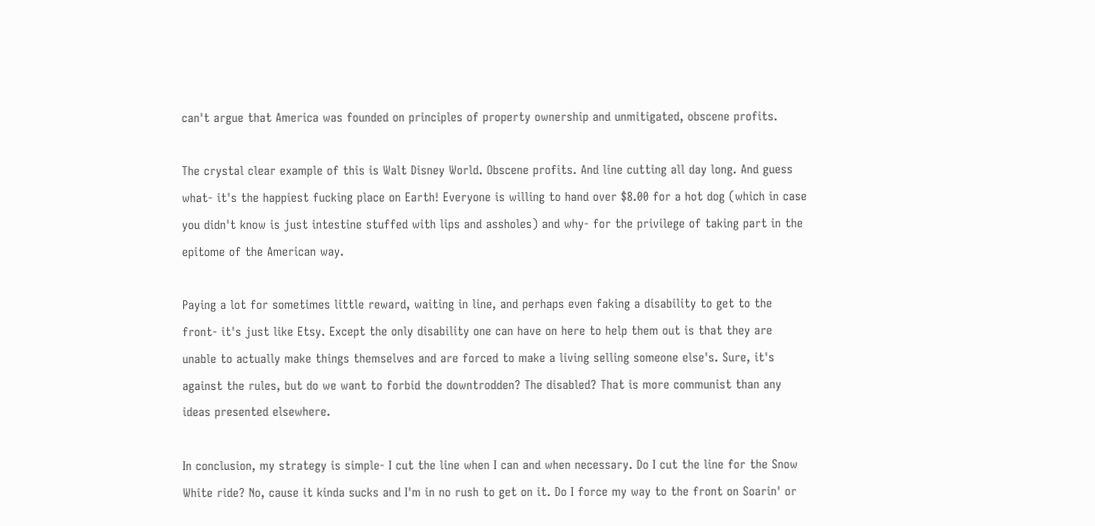can't argue that America was founded on principles of property ownership and unmitigated, obscene profits.

The crystal clear example of this is Walt Disney World. Obscene profits. And line cutting all day long. And guess what- it's the happiest fucking place on Earth! Everyone is willing to hand over $8.00 for a hot dog (which in case you didn't know is just intestine stuffed with lips and assholes) and why- for the privilege of taking part in the epitome of the American way.

Paying a lot for sometimes little reward, waiting in line, and perhaps even faking a disability to get to the front- it's just like Etsy. Except the only disability one can have on here to help them out is that they are unable to actually make things themselves and are forced to make a living selling someone else's. Sure, it's against the rules, but do we want to forbid the downtrodden? The disabled? That is more communist than any ideas presented elsewhere.

In conclusion, my strategy is simple- I cut the line when I can and when necessary. Do I cut the line for the Snow White ride? No, cause it kinda sucks and I'm in no rush to get on it. Do I force my way to the front on Soarin' or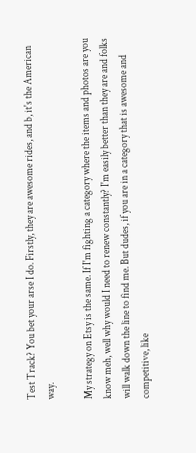Test Track? You bet your arse I do. Firstly, they are awesome rides, and b, it's the American way.

My strategy on Etsy is the same. If I'm fighting a category where the items and photos are you know meh, well why would I need to renew constantly? I'm easily better than they are and folks will walk down the line to find me. But dudes, if you are in a category that is awesome and competitive, like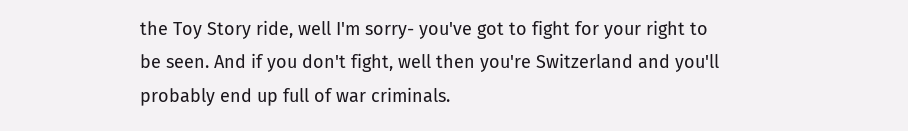the Toy Story ride, well I'm sorry- you've got to fight for your right to be seen. And if you don't fight, well then you're Switzerland and you'll probably end up full of war criminals.